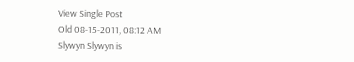View Single Post
Old 08-15-2011, 08:12 AM
Slywyn Slywyn is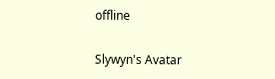offline

Slywyn's Avatar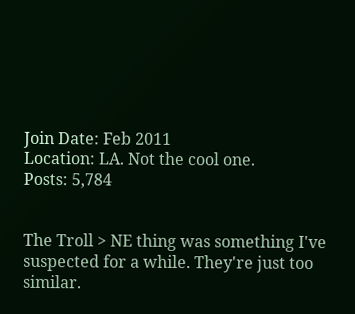Join Date: Feb 2011
Location: LA. Not the cool one.
Posts: 5,784


The Troll > NE thing was something I've suspected for a while. They're just too similar.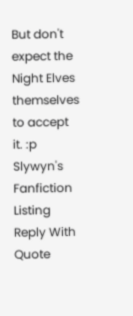But don't expect the Night Elves themselves to accept it. :p
Slywyn's Fanfiction Listing
Reply With Quote